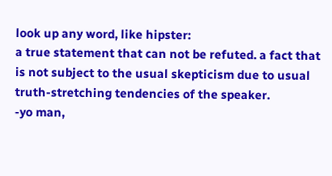look up any word, like hipster:
a true statement that can not be refuted. a fact that is not subject to the usual skepticism due to usual truth-stretching tendencies of the speaker.
-yo man,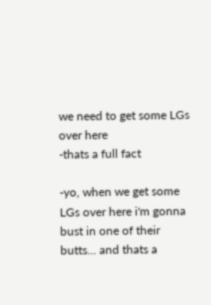we need to get some LGs over here
-thats a full fact

-yo, when we get some LGs over here i'm gonna bust in one of their butts... and thats a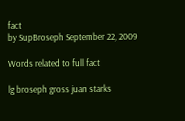fact
by SupBroseph September 22, 2009

Words related to full fact

lg broseph gross juan starks